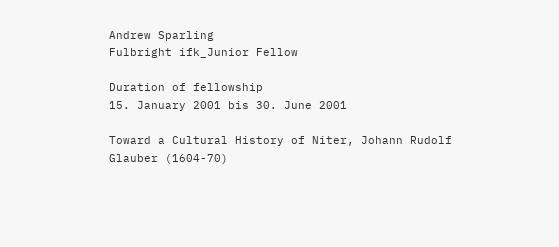Andrew Sparling
Fulbright ifk_Junior Fellow

Duration of fellowship
15. January 2001 bis 30. June 2001

Toward a Cultural History of Niter, Johann Rudolf Glauber (1604-70)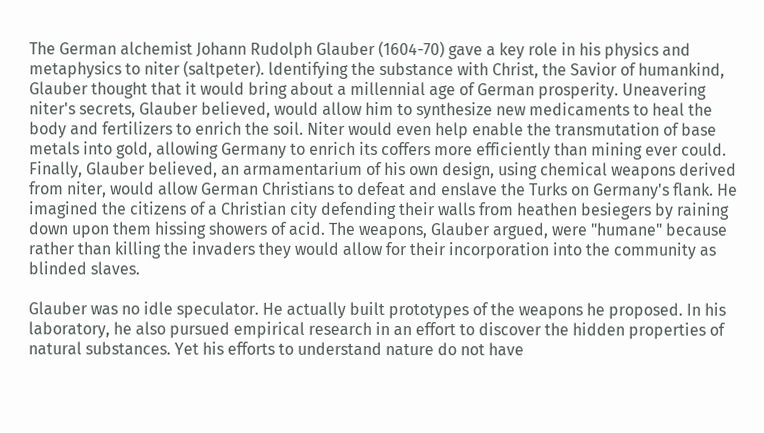The German alchemist Johann Rudolph Glauber (1604-70) gave a key role in his physics and metaphysics to niter (saltpeter). ldentifying the substance with Christ, the Savior of humankind, Glauber thought that it would bring about a millennial age of German prosperity. Uneavering niter's secrets, Glauber believed, would allow him to synthesize new medicaments to heal the body and fertilizers to enrich the soil. Niter would even help enable the transmutation of base metals into gold, allowing Germany to enrich its coffers more efficiently than mining ever could. Finally, Glauber believed, an armamentarium of his own design, using chemical weapons derived from niter, would allow German Christians to defeat and enslave the Turks on Germany's flank. He imagined the citizens of a Christian city defending their walls from heathen besiegers by raining down upon them hissing showers of acid. The weapons, Glauber argued, were "humane" because rather than killing the invaders they would allow for their incorporation into the community as blinded slaves.

Glauber was no idle speculator. He actually built prototypes of the weapons he proposed. In his laboratory, he also pursued empirical research in an effort to discover the hidden properties of natural substances. Yet his efforts to understand nature do not have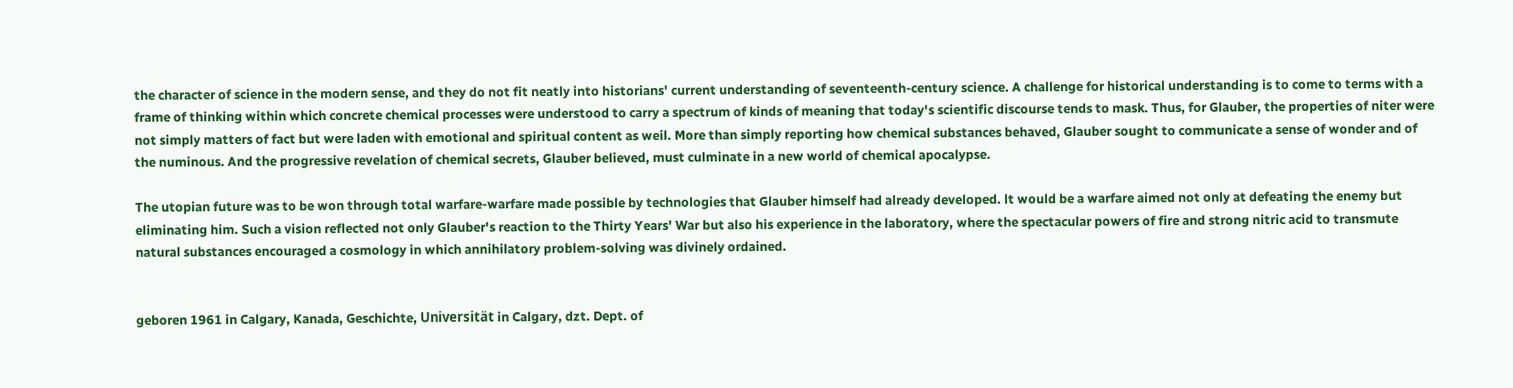the character of science in the modern sense, and they do not fit neatly into historians' current understanding of seventeenth-century science. A challenge for historical understanding is to come to terms with a frame of thinking within which concrete chemical processes were understood to carry a spectrum of kinds of meaning that today's scientific discourse tends to mask. Thus, for Glauber, the properties of niter were not simply matters of fact but were laden with emotional and spiritual content as weil. More than simply reporting how chemical substances behaved, Glauber sought to communicate a sense of wonder and of the numinous. And the progressive revelation of chemical secrets, Glauber believed, must culminate in a new world of chemical apocalypse.

The utopian future was to be won through total warfare-warfare made possible by technologies that Glauber himself had already developed. lt would be a warfare aimed not only at defeating the enemy but eliminating him. Such a vision reflected not only Glauber's reaction to the Thirty Years' War but also his experience in the laboratory, where the spectacular powers of fire and strong nitric acid to transmute natural substances encouraged a cosmology in which annihilatory problem-solving was divinely ordained.


geboren 1961 in Calgary, Kanada, Geschichte, Universität in Calgary, dzt. Dept. of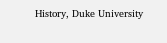History, Duke University